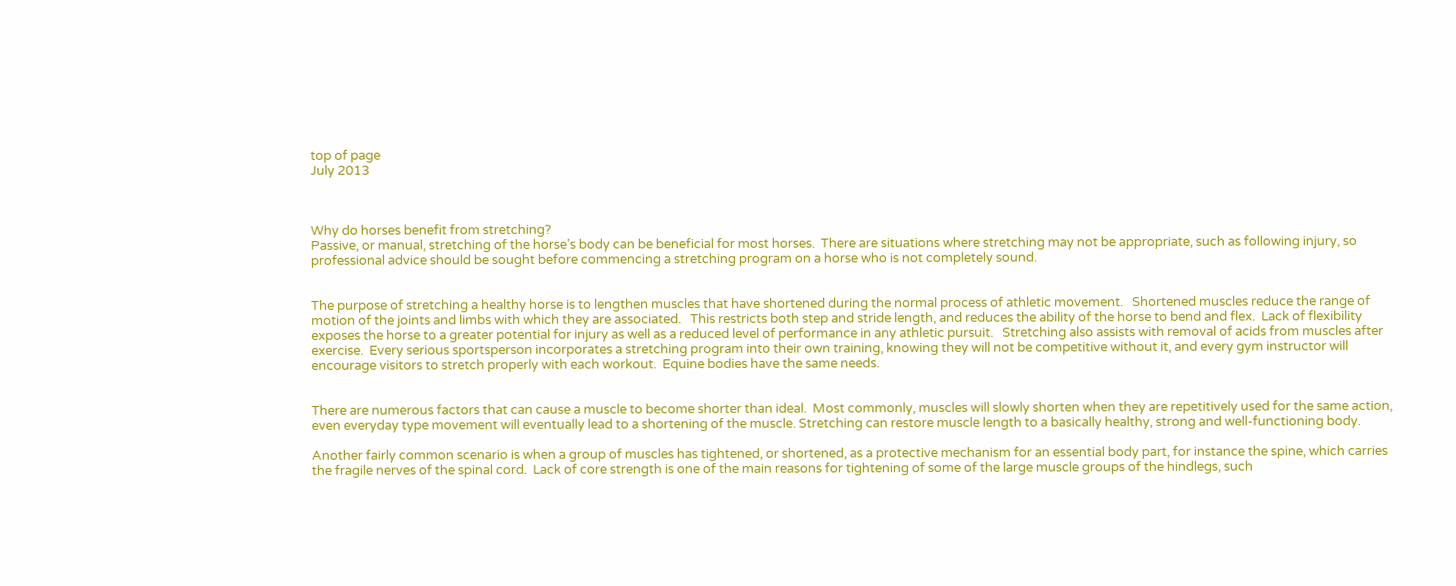top of page
July 2013



Why do horses benefit from stretching?
Passive, or manual, stretching of the horse’s body can be beneficial for most horses.  There are situations where stretching may not be appropriate, such as following injury, so professional advice should be sought before commencing a stretching program on a horse who is not completely sound.


The purpose of stretching a healthy horse is to lengthen muscles that have shortened during the normal process of athletic movement.   Shortened muscles reduce the range of motion of the joints and limbs with which they are associated.   This restricts both step and stride length, and reduces the ability of the horse to bend and flex.  Lack of flexibility exposes the horse to a greater potential for injury as well as a reduced level of performance in any athletic pursuit.   Stretching also assists with removal of acids from muscles after exercise.  Every serious sportsperson incorporates a stretching program into their own training, knowing they will not be competitive without it, and every gym instructor will encourage visitors to stretch properly with each workout.  Equine bodies have the same needs.


There are numerous factors that can cause a muscle to become shorter than ideal.  Most commonly, muscles will slowly shorten when they are repetitively used for the same action, even everyday type movement will eventually lead to a shortening of the muscle. Stretching can restore muscle length to a basically healthy, strong and well-functioning body.

Another fairly common scenario is when a group of muscles has tightened, or shortened, as a protective mechanism for an essential body part, for instance the spine, which carries the fragile nerves of the spinal cord.  Lack of core strength is one of the main reasons for tightening of some of the large muscle groups of the hindlegs, such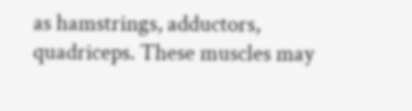as hamstrings, adductors, quadriceps. These muscles may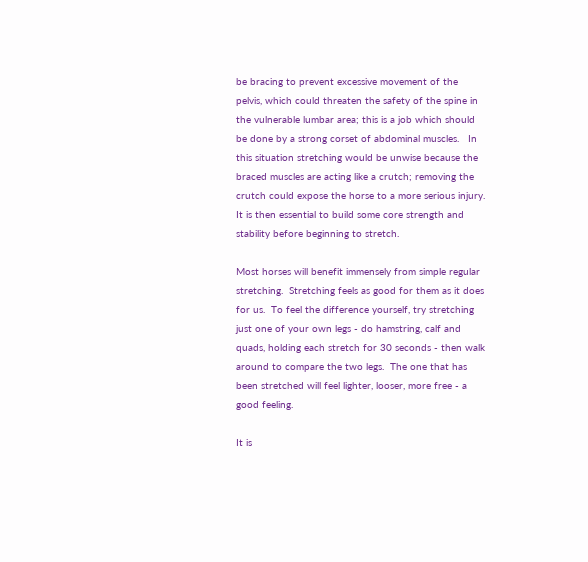be bracing to prevent excessive movement of the pelvis, which could threaten the safety of the spine in the vulnerable lumbar area; this is a job which should be done by a strong corset of abdominal muscles.   In this situation stretching would be unwise because the braced muscles are acting like a crutch; removing the crutch could expose the horse to a more serious injury.  It is then essential to build some core strength and stability before beginning to stretch.

Most horses will benefit immensely from simple regular stretching.  Stretching feels as good for them as it does for us.  To feel the difference yourself, try stretching just one of your own legs - do hamstring, calf and quads, holding each stretch for 30 seconds - then walk around to compare the two legs.  The one that has been stretched will feel lighter, looser, more free - a good feeling.

It is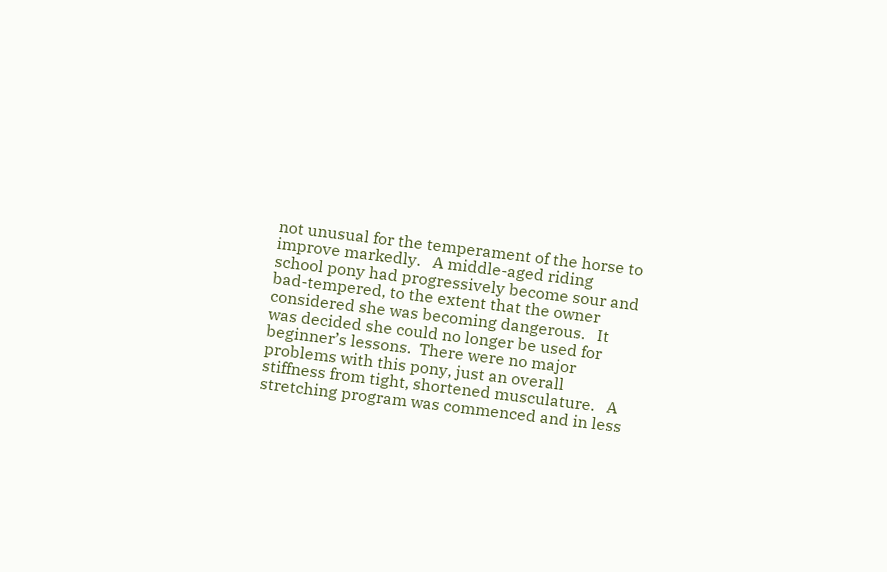not unusual for the temperament of the horse to improve markedly.   A middle-aged riding school pony had progressively become sour and bad-tempered, to the extent that the owner considered she was becoming dangerous.   It was decided she could no longer be used for beginner’s lessons.  There were no major problems with this pony, just an overall stiffness from tight, shortened musculature.   A stretching program was commenced and in less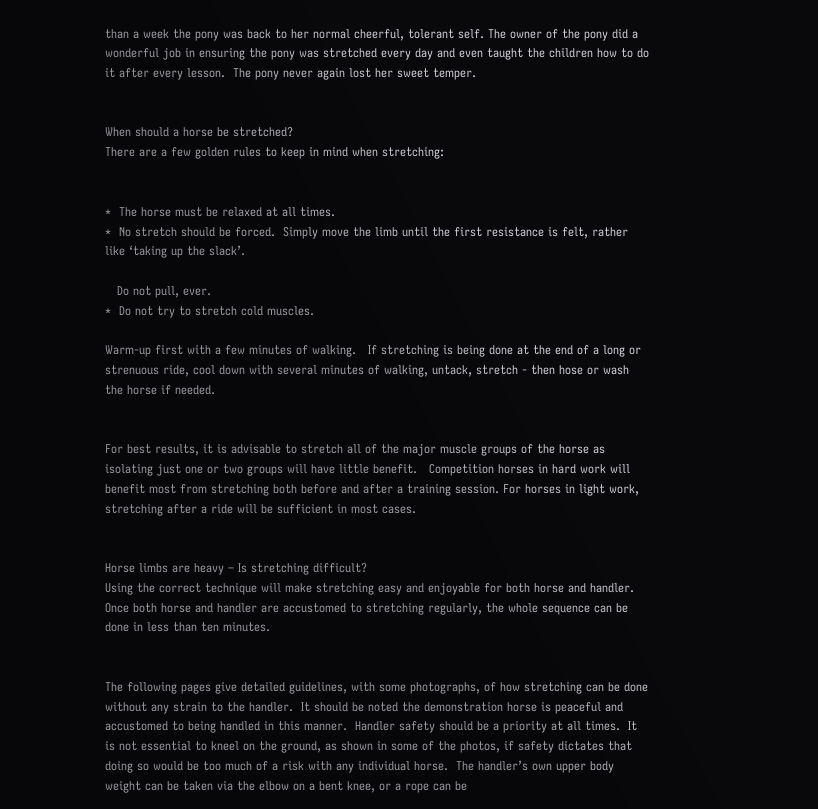than a week the pony was back to her normal cheerful, tolerant self. The owner of the pony did a wonderful job in ensuring the pony was stretched every day and even taught the children how to do it after every lesson.  The pony never again lost her sweet temper.


When should a horse be stretched?
There are a few golden rules to keep in mind when stretching:


*  The horse must be relaxed at all times.
*  No stretch should be forced.  Simply move the limb until the first resistance is felt, rather like ‘taking up the slack’.

   Do not pull, ever.
*  Do not try to stretch cold muscles.

Warm-up first with a few minutes of walking.   If stretching is being done at the end of a long or strenuous ride, cool down with several minutes of walking, untack, stretch - then hose or wash the horse if needed.


For best results, it is advisable to stretch all of the major muscle groups of the horse as isolating just one or two groups will have little benefit.   Competition horses in hard work will benefit most from stretching both before and after a training session. For horses in light work, stretching after a ride will be sufficient in most cases.


Horse limbs are heavy – Is stretching difficult?
Using the correct technique will make stretching easy and enjoyable for both horse and handler.  Once both horse and handler are accustomed to stretching regularly, the whole sequence can be done in less than ten minutes.


The following pages give detailed guidelines, with some photographs, of how stretching can be done without any strain to the handler.  It should be noted the demonstration horse is peaceful and accustomed to being handled in this manner.  Handler safety should be a priority at all times.  It is not essential to kneel on the ground, as shown in some of the photos, if safety dictates that doing so would be too much of a risk with any individual horse.  The handler’s own upper body weight can be taken via the elbow on a bent knee, or a rope can be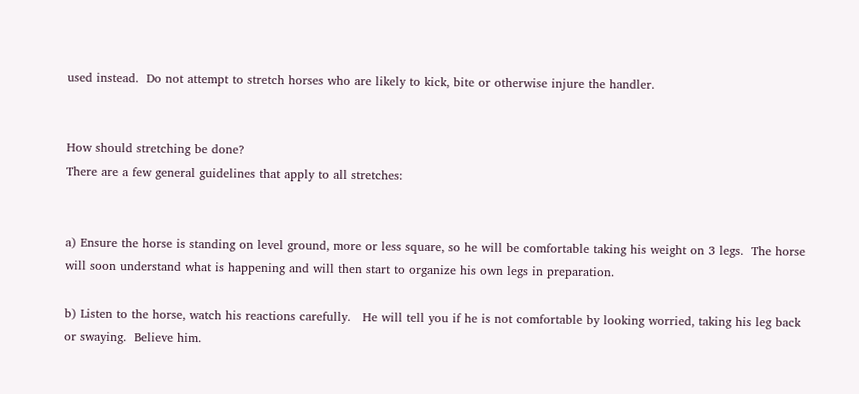used instead.  Do not attempt to stretch horses who are likely to kick, bite or otherwise injure the handler.


How should stretching be done?
There are a few general guidelines that apply to all stretches:


a) Ensure the horse is standing on level ground, more or less square, so he will be comfortable taking his weight on 3 legs.  The horse will soon understand what is happening and will then start to organize his own legs in preparation.

b) Listen to the horse, watch his reactions carefully.   He will tell you if he is not comfortable by looking worried, taking his leg back or swaying.  Believe him.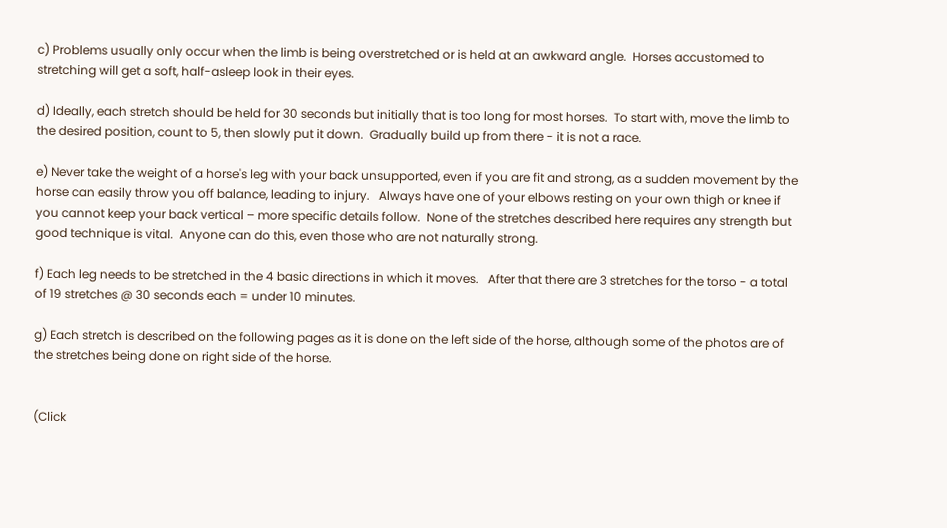c) Problems usually only occur when the limb is being overstretched or is held at an awkward angle.  Horses accustomed to stretching will get a soft, half-asleep look in their eyes.

d) Ideally, each stretch should be held for 30 seconds but initially that is too long for most horses.  To start with, move the limb to the desired position, count to 5, then slowly put it down.  Gradually build up from there - it is not a race.

e) Never take the weight of a horse's leg with your back unsupported, even if you are fit and strong, as a sudden movement by the horse can easily throw you off balance, leading to injury.   Always have one of your elbows resting on your own thigh or knee if you cannot keep your back vertical – more specific details follow.  None of the stretches described here requires any strength but good technique is vital.  Anyone can do this, even those who are not naturally strong.

f) Each leg needs to be stretched in the 4 basic directions in which it moves.   After that there are 3 stretches for the torso - a total of 19 stretches @ 30 seconds each = under 10 minutes.

g) Each stretch is described on the following pages as it is done on the left side of the horse, although some of the photos are of the stretches being done on right side of the horse.


(Click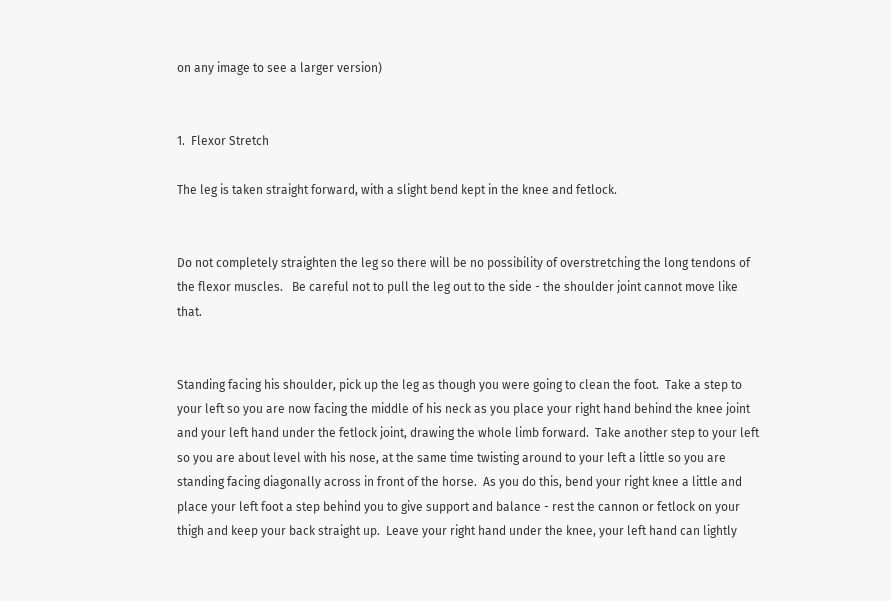on any image to see a larger version)


1.  Flexor Stretch

The leg is taken straight forward, with a slight bend kept in the knee and fetlock.


Do not completely straighten the leg so there will be no possibility of overstretching the long tendons of the flexor muscles.   Be careful not to pull the leg out to the side - the shoulder joint cannot move like that.


Standing facing his shoulder, pick up the leg as though you were going to clean the foot.  Take a step to your left so you are now facing the middle of his neck as you place your right hand behind the knee joint and your left hand under the fetlock joint, drawing the whole limb forward.  Take another step to your left so you are about level with his nose, at the same time twisting around to your left a little so you are standing facing diagonally across in front of the horse.  As you do this, bend your right knee a little and place your left foot a step behind you to give support and balance - rest the cannon or fetlock on your thigh and keep your back straight up.  Leave your right hand under the knee, your left hand can lightly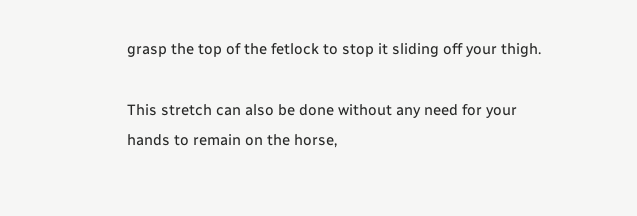grasp the top of the fetlock to stop it sliding off your thigh.

This stretch can also be done without any need for your hands to remain on the horse,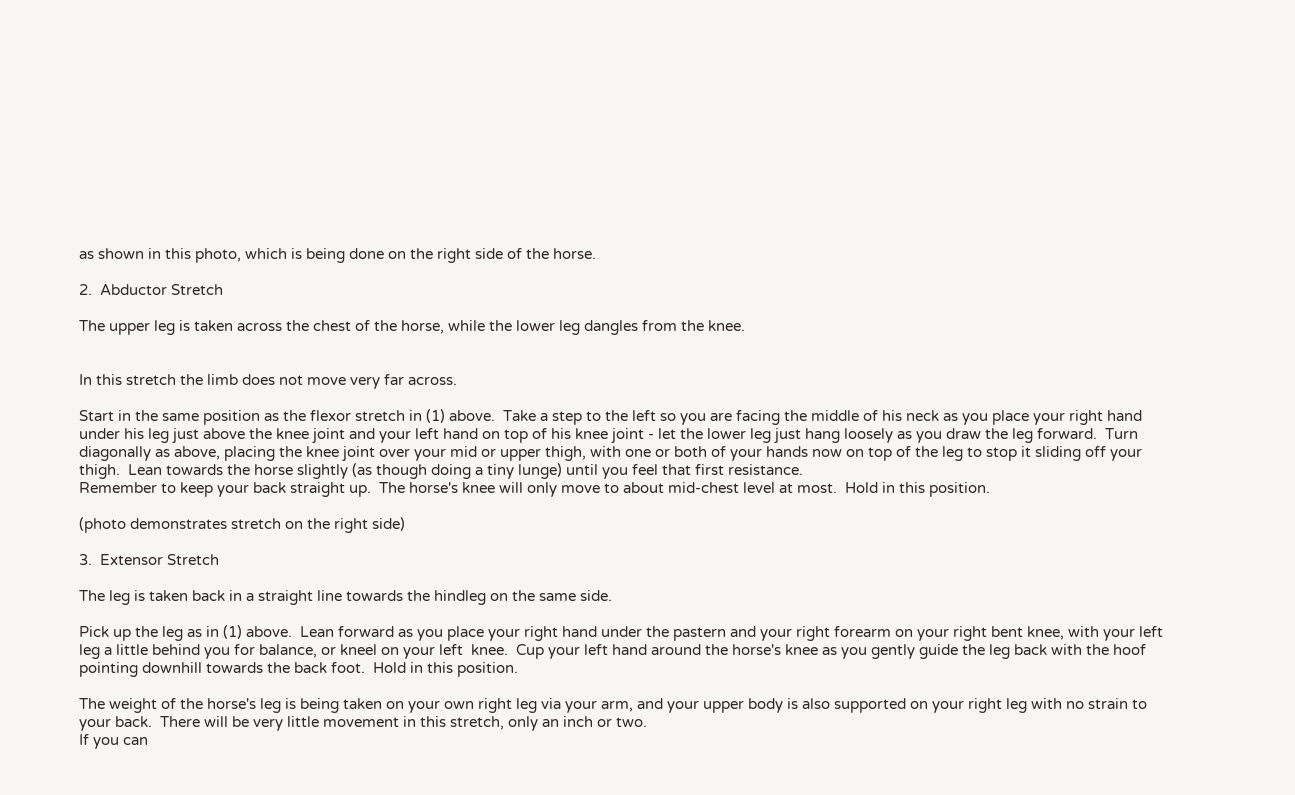as shown in this photo, which is being done on the right side of the horse.

2.  Abductor Stretch

The upper leg is taken across the chest of the horse, while the lower leg dangles from the knee.


In this stretch the limb does not move very far across.

Start in the same position as the flexor stretch in (1) above.  Take a step to the left so you are facing the middle of his neck as you place your right hand under his leg just above the knee joint and your left hand on top of his knee joint - let the lower leg just hang loosely as you draw the leg forward.  Turn diagonally as above, placing the knee joint over your mid or upper thigh, with one or both of your hands now on top of the leg to stop it sliding off your thigh.  Lean towards the horse slightly (as though doing a tiny lunge) until you feel that first resistance.
Remember to keep your back straight up.  The horse's knee will only move to about mid-chest level at most.  Hold in this position.

(photo demonstrates stretch on the right side)

3.  Extensor Stretch

The leg is taken back in a straight line towards the hindleg on the same side.

Pick up the leg as in (1) above.  Lean forward as you place your right hand under the pastern and your right forearm on your right bent knee, with your left leg a little behind you for balance, or kneel on your left  knee.  Cup your left hand around the horse's knee as you gently guide the leg back with the hoof pointing downhill towards the back foot.  Hold in this position.

The weight of the horse's leg is being taken on your own right leg via your arm, and your upper body is also supported on your right leg with no strain to your back.  There will be very little movement in this stretch, only an inch or two.
If you can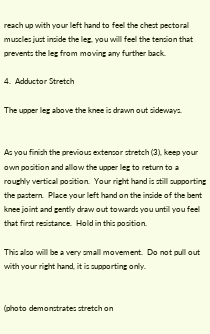reach up with your left hand to feel the chest pectoral muscles just inside the leg, you will feel the tension that prevents the leg from moving any further back.

4.  Adductor Stretch

The upper leg above the knee is drawn out sideways.


As you finish the previous extensor stretch (3), keep your own position and allow the upper leg to return to a roughly vertical position.  Your right hand is still supporting the pastern.  Place your left hand on the inside of the bent knee joint and gently draw out towards you until you feel that first resistance.  Hold in this position.

This also will be a very small movement.  Do not pull out with your right hand, it is supporting only.


(photo demonstrates stretch on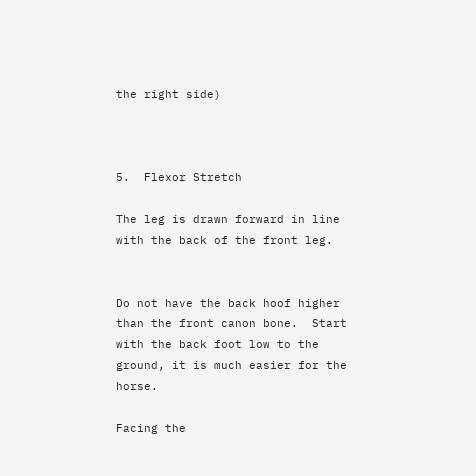the right side)



5.  Flexor Stretch

The leg is drawn forward in line with the back of the front leg.


Do not have the back hoof higher than the front canon bone.  Start with the back foot low to the ground, it is much easier for the horse.

Facing the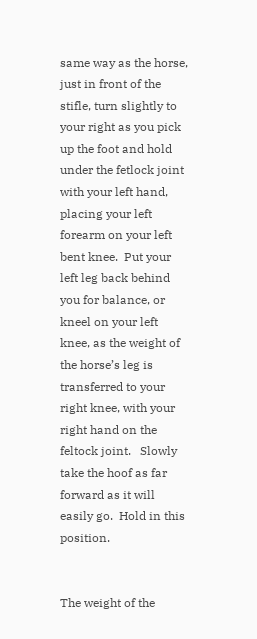same way as the horse, just in front of the stifle, turn slightly to your right as you pick up the foot and hold under the fetlock joint with your left hand, placing your left forearm on your left bent knee.  Put your left leg back behind you for balance, or kneel on your left knee, as the weight of the horse’s leg is transferred to your right knee, with your right hand on the feltock joint.   Slowly take the hoof as far forward as it will easily go.  Hold in this position.


The weight of the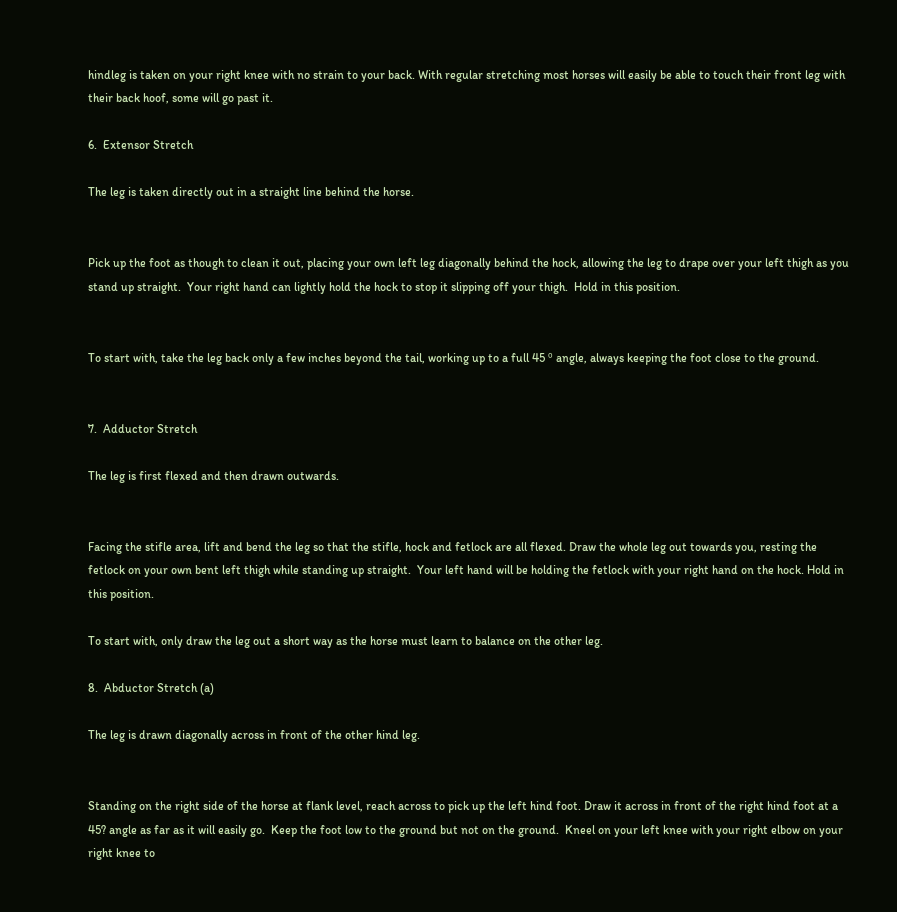hindleg is taken on your right knee with no strain to your back. With regular stretching most horses will easily be able to touch their front leg with their back hoof, some will go past it.

6.  Extensor Stretch

The leg is taken directly out in a straight line behind the horse.


Pick up the foot as though to clean it out, placing your own left leg diagonally behind the hock, allowing the leg to drape over your left thigh as you stand up straight.  Your right hand can lightly hold the hock to stop it slipping off your thigh.  Hold in this position.


To start with, take the leg back only a few inches beyond the tail, working up to a full 45 º angle, always keeping the foot close to the ground.


7.  Adductor Stretch

The leg is first flexed and then drawn outwards.


Facing the stifle area, lift and bend the leg so that the stifle, hock and fetlock are all flexed. Draw the whole leg out towards you, resting the fetlock on your own bent left thigh while standing up straight.  Your left hand will be holding the fetlock with your right hand on the hock. Hold in this position.

To start with, only draw the leg out a short way as the horse must learn to balance on the other leg.

8.  Abductor Stretch (a)

The leg is drawn diagonally across in front of the other hind leg.


Standing on the right side of the horse at flank level, reach across to pick up the left hind foot. Draw it across in front of the right hind foot at a 45? angle as far as it will easily go.  Keep the foot low to the ground but not on the ground.  Kneel on your left knee with your right elbow on your right knee to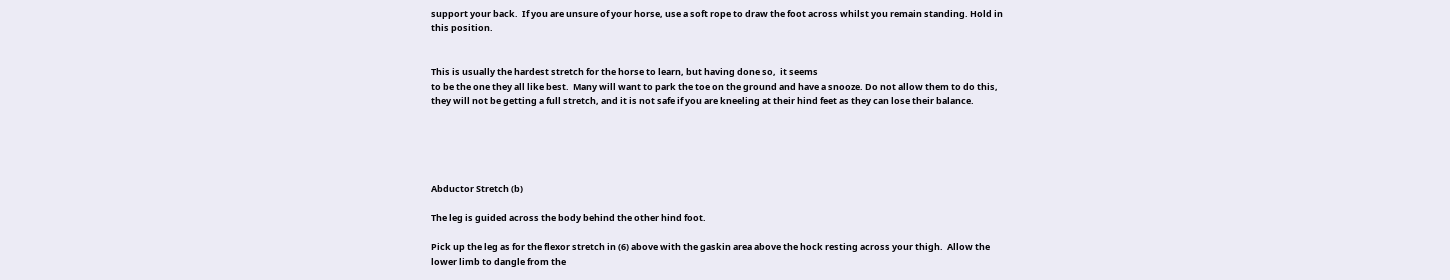support your back.  If you are unsure of your horse, use a soft rope to draw the foot across whilst you remain standing. Hold in this position.


This is usually the hardest stretch for the horse to learn, but having done so,  it seems
to be the one they all like best.  Many will want to park the toe on the ground and have a snooze. Do not allow them to do this, they will not be getting a full stretch, and it is not safe if you are kneeling at their hind feet as they can lose their balance.





Abductor Stretch (b)

The leg is guided across the body behind the other hind foot.

Pick up the leg as for the flexor stretch in (6) above with the gaskin area above the hock resting across your thigh.  Allow the lower limb to dangle from the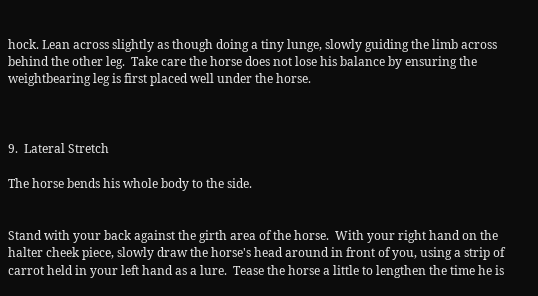hock. Lean across slightly as though doing a tiny lunge, slowly guiding the limb across behind the other leg.  Take care the horse does not lose his balance by ensuring the weightbearing leg is first placed well under the horse.



9.  Lateral Stretch

The horse bends his whole body to the side.


Stand with your back against the girth area of the horse.  With your right hand on the halter cheek piece, slowly draw the horse's head around in front of you, using a strip of carrot held in your left hand as a lure.  Tease the horse a little to lengthen the time he is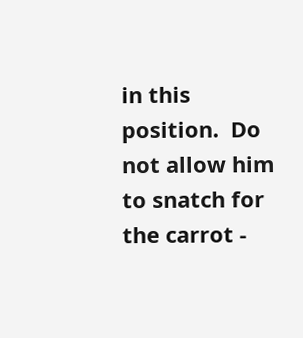in this position.  Do not allow him to snatch for the carrot -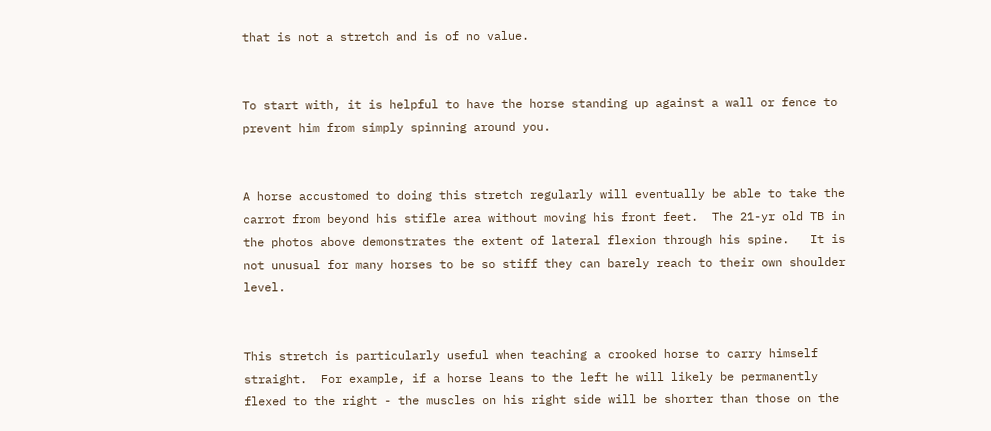that is not a stretch and is of no value.


To start with, it is helpful to have the horse standing up against a wall or fence to prevent him from simply spinning around you.


A horse accustomed to doing this stretch regularly will eventually be able to take the carrot from beyond his stifle area without moving his front feet.  The 21-yr old TB in the photos above demonstrates the extent of lateral flexion through his spine.   It is not unusual for many horses to be so stiff they can barely reach to their own shoulder level.


This stretch is particularly useful when teaching a crooked horse to carry himself straight.  For example, if a horse leans to the left he will likely be permanently flexed to the right - the muscles on his right side will be shorter than those on the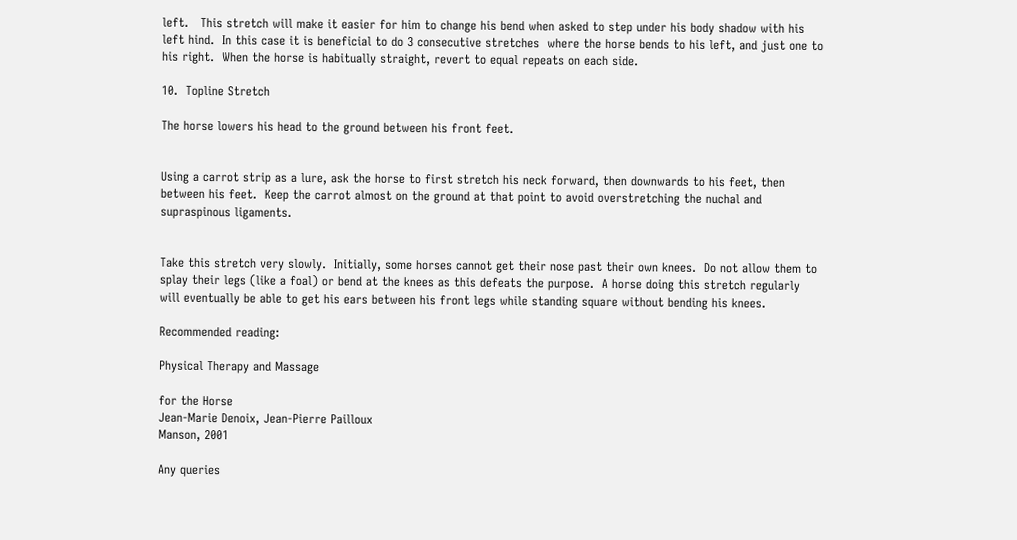left.   This stretch will make it easier for him to change his bend when asked to step under his body shadow with his left hind.  In this case it is beneficial to do 3 consecutive stretches  where the horse bends to his left, and just one to his right.  When the horse is habitually straight, revert to equal repeats on each side.

10.  Topline Stretch

The horse lowers his head to the ground between his front feet.


Using a carrot strip as a lure, ask the horse to first stretch his neck forward, then downwards to his feet, then between his feet.  Keep the carrot almost on the ground at that point to avoid overstretching the nuchal and supraspinous ligaments.


Take this stretch very slowly.  Initially, some horses cannot get their nose past their own knees.  Do not allow them to splay their legs (like a foal) or bend at the knees as this defeats the purpose.  A horse doing this stretch regularly will eventually be able to get his ears between his front legs while standing square without bending his knees.

Recommended reading:

Physical Therapy and Massage

for the Horse
Jean-Marie Denoix, Jean-Pierre Pailloux
Manson, 2001

Any queries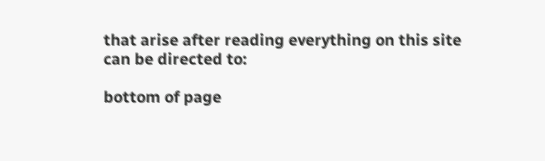that arise after reading everything on this site can be directed to:

bottom of page